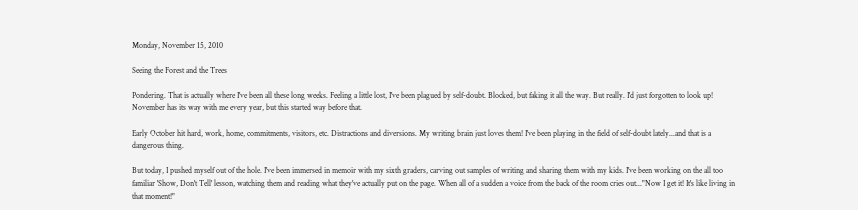Monday, November 15, 2010

Seeing the Forest and the Trees

Pondering. That is actually where I've been all these long weeks. Feeling a little lost, I've been plagued by self-doubt. Blocked, but faking it all the way. But really. I'd just forgotten to look up! November has its way with me every year, but this started way before that.

Early October hit hard, work, home, commitments, visitors, etc. Distractions and diversions. My writing brain just loves them! I've been playing in the field of self-doubt lately...and that is a dangerous thing.

But today, I pushed myself out of the hole. I've been immersed in memoir with my sixth graders, carving out samples of writing and sharing them with my kids. I've been working on the all too familiar 'Show, Don't Tell' lesson, watching them and reading what they've actually put on the page. When all of a sudden a voice from the back of the room cries out..."Now I get it! It's like living in that moment!"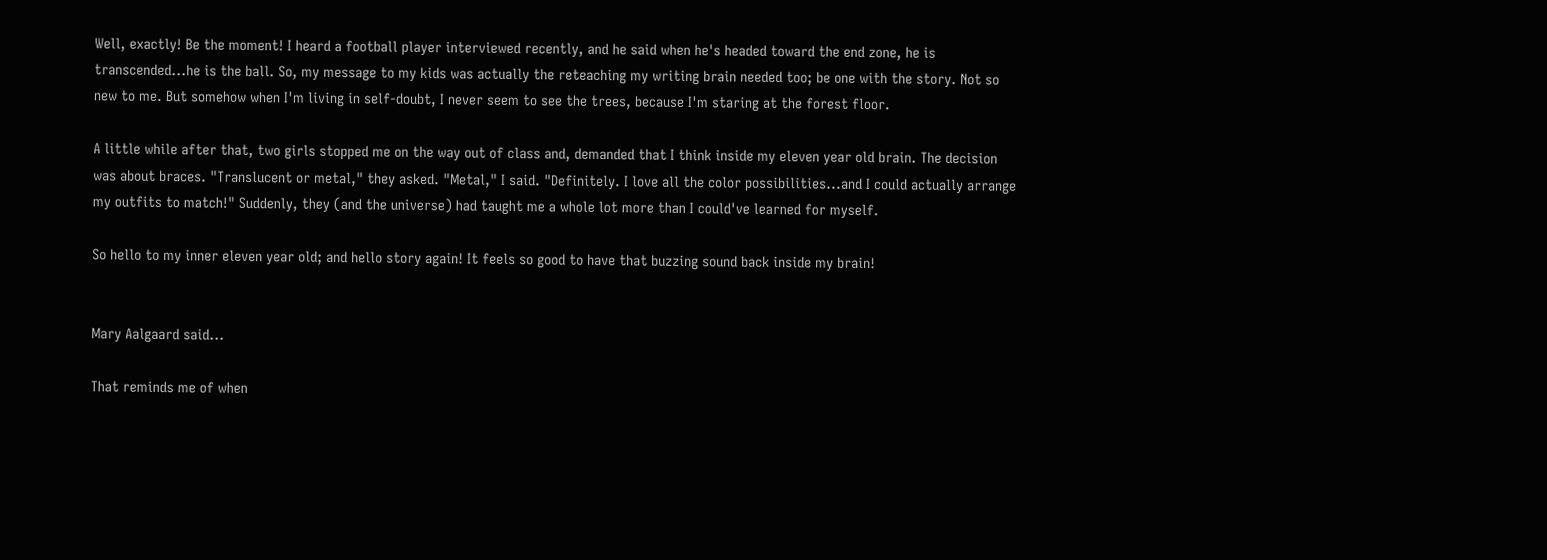Well, exactly! Be the moment! I heard a football player interviewed recently, and he said when he's headed toward the end zone, he is transcended...he is the ball. So, my message to my kids was actually the reteaching my writing brain needed too; be one with the story. Not so new to me. But somehow when I'm living in self-doubt, I never seem to see the trees, because I'm staring at the forest floor.

A little while after that, two girls stopped me on the way out of class and, demanded that I think inside my eleven year old brain. The decision was about braces. "Translucent or metal," they asked. "Metal," I said. "Definitely. I love all the color possibilities...and I could actually arrange my outfits to match!" Suddenly, they (and the universe) had taught me a whole lot more than I could've learned for myself.

So hello to my inner eleven year old; and hello story again! It feels so good to have that buzzing sound back inside my brain!


Mary Aalgaard said...

That reminds me of when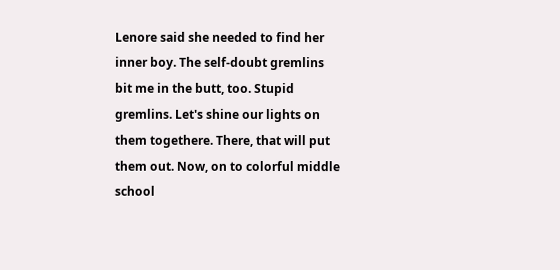Lenore said she needed to find her inner boy. The self-doubt gremlins bit me in the butt, too. Stupid gremlins. Let's shine our lights on them togethere. There, that will put them out. Now, on to colorful middle school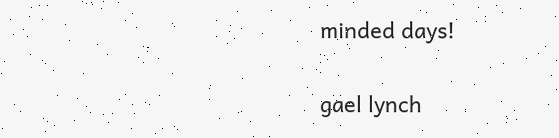minded days!

gael lynch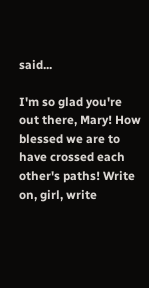said...

I'm so glad you're out there, Mary! How blessed we are to have crossed each other's paths! Write on, girl, write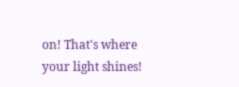on! That's where your light shines!